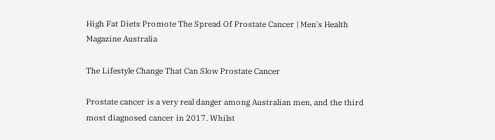High Fat Diets Promote The Spread Of Prostate Cancer | Men's Health Magazine Australia

The Lifestyle Change That Can Slow Prostate Cancer

Prostate cancer is a very real danger among Australian men, and the third most diagnosed cancer in 2017. Whilst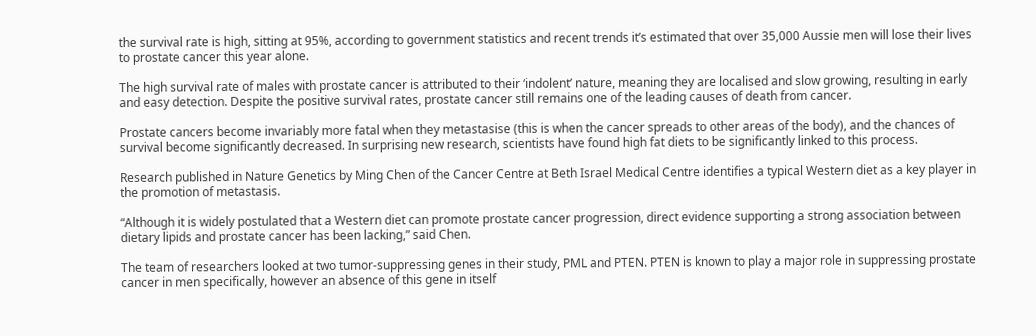the survival rate is high, sitting at 95%, according to government statistics and recent trends it’s estimated that over 35,000 Aussie men will lose their lives to prostate cancer this year alone.

The high survival rate of males with prostate cancer is attributed to their ‘indolent’ nature, meaning they are localised and slow growing, resulting in early and easy detection. Despite the positive survival rates, prostate cancer still remains one of the leading causes of death from cancer.

Prostate cancers become invariably more fatal when they metastasise (this is when the cancer spreads to other areas of the body), and the chances of survival become significantly decreased. In surprising new research, scientists have found high fat diets to be significantly linked to this process.

Research published in Nature Genetics by Ming Chen of the Cancer Centre at Beth Israel Medical Centre identifies a typical Western diet as a key player in the promotion of metastasis.

“Although it is widely postulated that a Western diet can promote prostate cancer progression, direct evidence supporting a strong association between dietary lipids and prostate cancer has been lacking,” said Chen.

The team of researchers looked at two tumor-suppressing genes in their study, PML and PTEN. PTEN is known to play a major role in suppressing prostate cancer in men specifically, however an absence of this gene in itself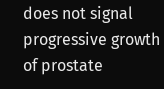does not signal progressive growth of prostate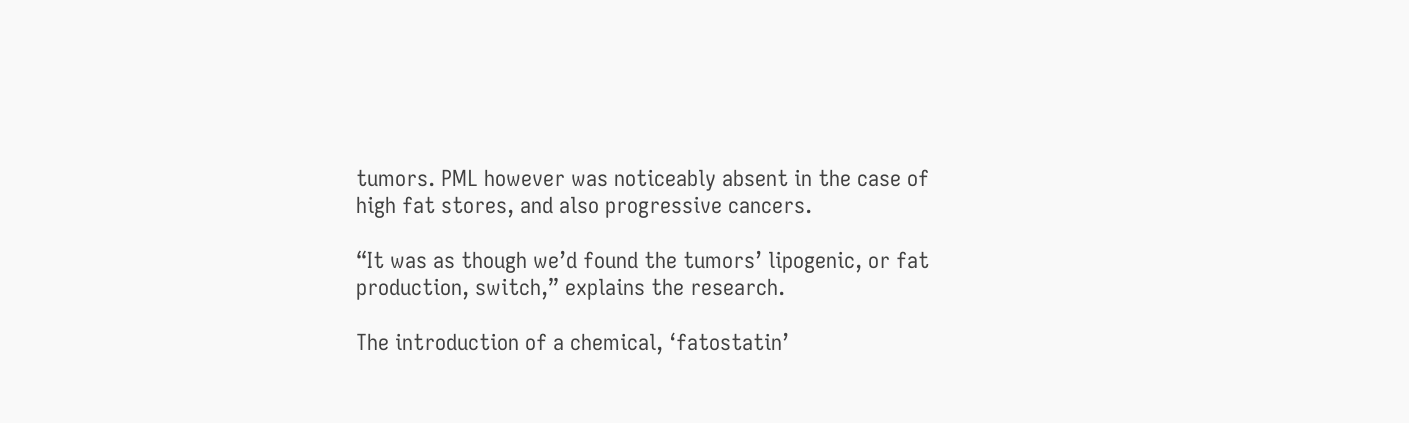tumors. PML however was noticeably absent in the case of high fat stores, and also progressive cancers.

“It was as though we’d found the tumors’ lipogenic, or fat production, switch,” explains the research.

The introduction of a chemical, ‘fatostatin’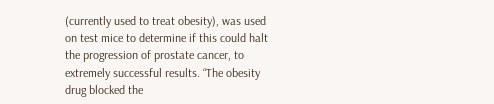(currently used to treat obesity), was used on test mice to determine if this could halt the progression of prostate cancer, to extremely successful results. “The obesity drug blocked the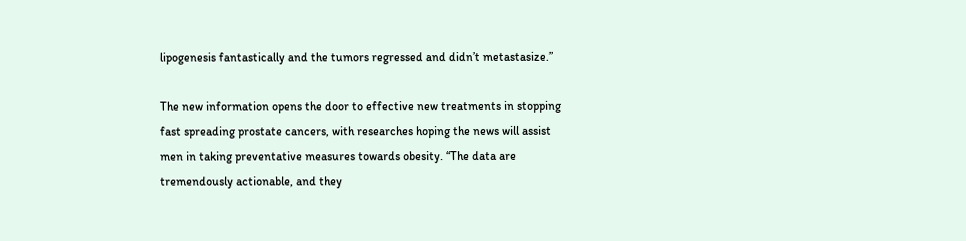lipogenesis fantastically and the tumors regressed and didn’t metastasize.”

The new information opens the door to effective new treatments in stopping fast spreading prostate cancers, with researches hoping the news will assist men in taking preventative measures towards obesity. “The data are tremendously actionable, and they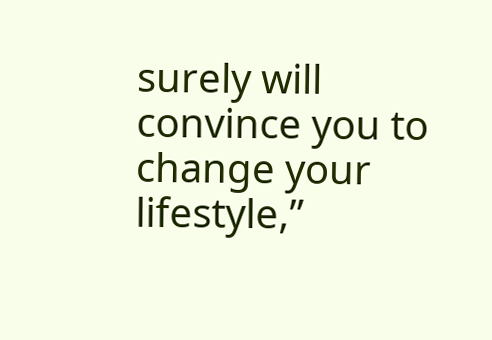surely will convince you to change your lifestyle,”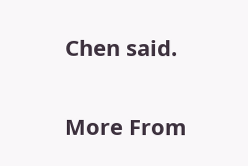Chen said.

More From